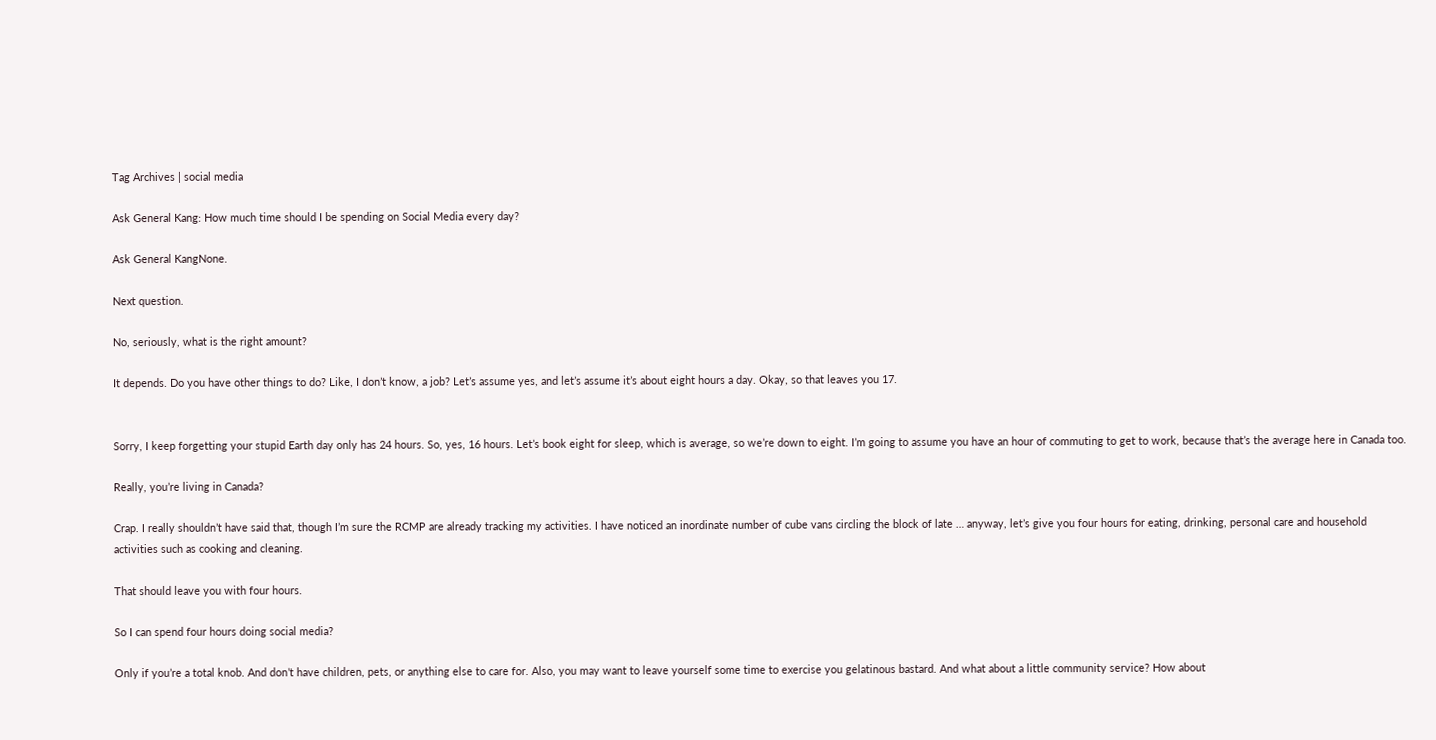Tag Archives | social media

Ask General Kang: How much time should I be spending on Social Media every day?

Ask General KangNone.

Next question.

No, seriously, what is the right amount?

It depends. Do you have other things to do? Like, I don’t know, a job? Let’s assume yes, and let’s assume it’s about eight hours a day. Okay, so that leaves you 17.


Sorry, I keep forgetting your stupid Earth day only has 24 hours. So, yes, 16 hours. Let’s book eight for sleep, which is average, so we’re down to eight. I’m going to assume you have an hour of commuting to get to work, because that’s the average here in Canada too.

Really, you’re living in Canada?

Crap. I really shouldn’t have said that, though I’m sure the RCMP are already tracking my activities. I have noticed an inordinate number of cube vans circling the block of late … anyway, let’s give you four hours for eating, drinking, personal care and household activities such as cooking and cleaning.

That should leave you with four hours.

So I can spend four hours doing social media?

Only if you’re a total knob. And don’t have children, pets, or anything else to care for. Also, you may want to leave yourself some time to exercise you gelatinous bastard. And what about a little community service? How about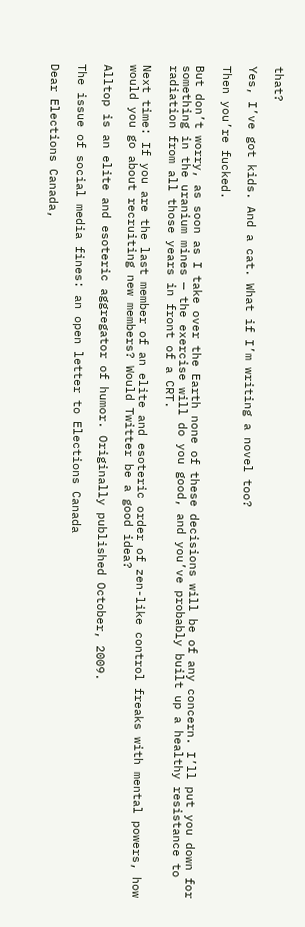that?

Yes, I’ve got kids. And a cat. What if I’m writing a novel too?

Then you’re fucked.

But don’t worry, as soon as I take over the Earth none of these decisions will be of any concern. I’ll put you down for something in the uranium mines — the exercise will do you good, and you’ve probably built up a healthy resistance to radiation from all those years in front of a CRT.

Next time: If you are the last member of an elite and esoteric order of zen-like control freaks with mental powers, how would you go about recruiting new members? Would Twitter be a good idea?

Alltop is an elite and esoteric aggregator of humor. Originally published October, 2009.

The issue of social media fines: an open letter to Elections Canada

Dear Elections Canada,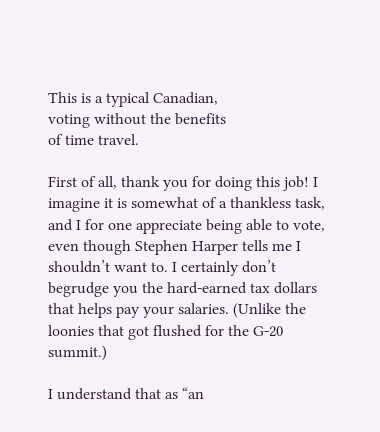This is a typical Canadian,
voting without the benefits
of time travel.

First of all, thank you for doing this job! I imagine it is somewhat of a thankless task, and I for one appreciate being able to vote, even though Stephen Harper tells me I shouldn’t want to. I certainly don’t begrudge you the hard-earned tax dollars that helps pay your salaries. (Unlike the loonies that got flushed for the G-20 summit.)

I understand that as “an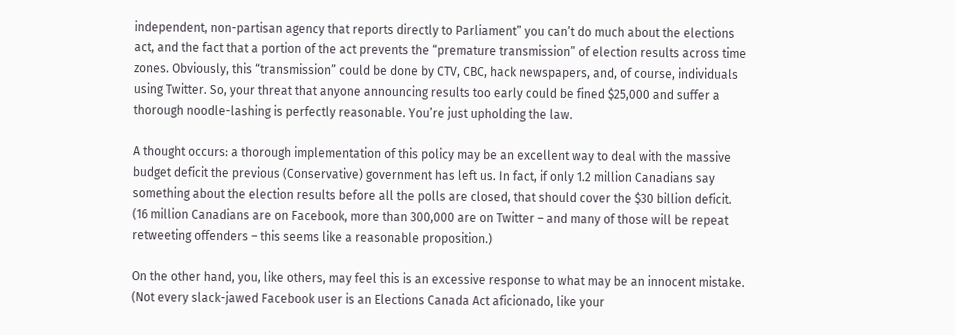independent, non-partisan agency that reports directly to Parliament” you can’t do much about the elections act, and the fact that a portion of the act prevents the “premature transmission” of election results across time zones. Obviously, this “transmission” could be done by CTV, CBC, hack newspapers, and, of course, individuals using Twitter. So, your threat that anyone announcing results too early could be fined $25,000 and suffer a thorough noodle-lashing is perfectly reasonable. You’re just upholding the law.

A thought occurs: a thorough implementation of this policy may be an excellent way to deal with the massive budget deficit the previous (Conservative) government has left us. In fact, if only 1.2 million Canadians say something about the election results before all the polls are closed, that should cover the $30 billion deficit. (16 million Canadians are on Facebook, more than 300,000 are on Twitter – and many of those will be repeat retweeting offenders – this seems like a reasonable proposition.)

On the other hand, you, like others, may feel this is an excessive response to what may be an innocent mistake. (Not every slack-jawed Facebook user is an Elections Canada Act aficionado, like your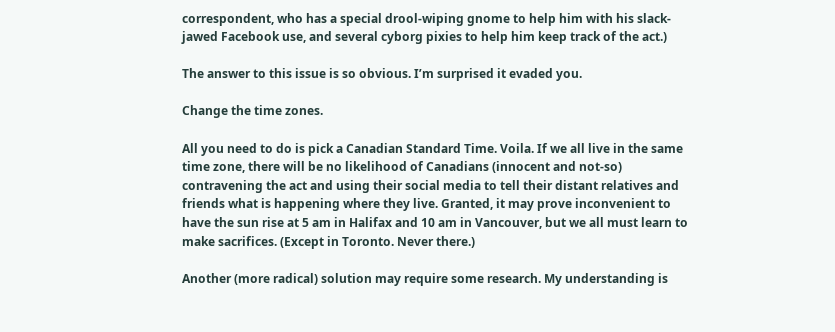correspondent, who has a special drool-wiping gnome to help him with his slack-jawed Facebook use, and several cyborg pixies to help him keep track of the act.)

The answer to this issue is so obvious. I’m surprised it evaded you.

Change the time zones.

All you need to do is pick a Canadian Standard Time. Voila. If we all live in the same time zone, there will be no likelihood of Canadians (innocent and not-so) contravening the act and using their social media to tell their distant relatives and friends what is happening where they live. Granted, it may prove inconvenient to have the sun rise at 5 am in Halifax and 10 am in Vancouver, but we all must learn to make sacrifices. (Except in Toronto. Never there.)

Another (more radical) solution may require some research. My understanding is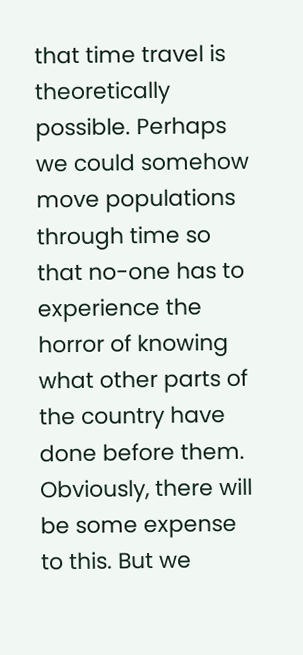that time travel is theoretically possible. Perhaps we could somehow move populations through time so that no-one has to experience the horror of knowing what other parts of the country have done before them. Obviously, there will be some expense to this. But we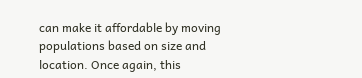can make it affordable by moving populations based on size and location. Once again, this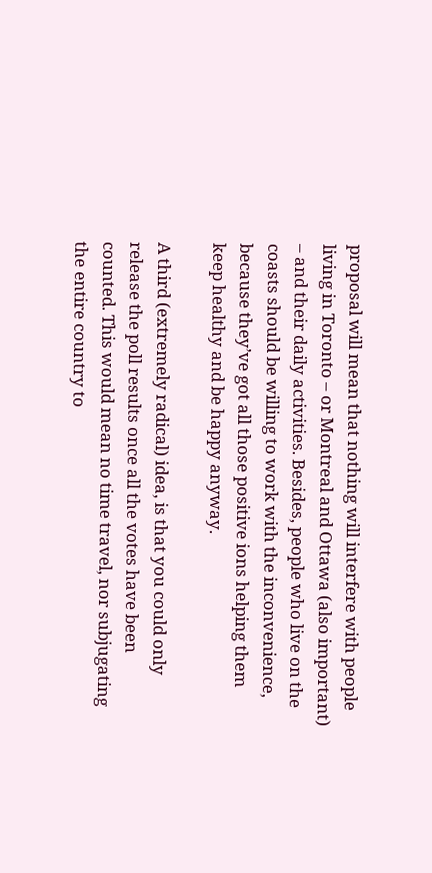proposal will mean that nothing will interfere with people living in Toronto – or Montreal and Ottawa (also important) – and their daily activities. Besides, people who live on the coasts should be willing to work with the inconvenience, because they’ve got all those positive ions helping them keep healthy and be happy anyway.

A third (extremely radical) idea, is that you could only release the poll results once all the votes have been counted. This would mean no time travel, nor subjugating the entire country to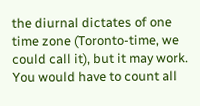the diurnal dictates of one time zone (Toronto-time, we could call it), but it may work. You would have to count all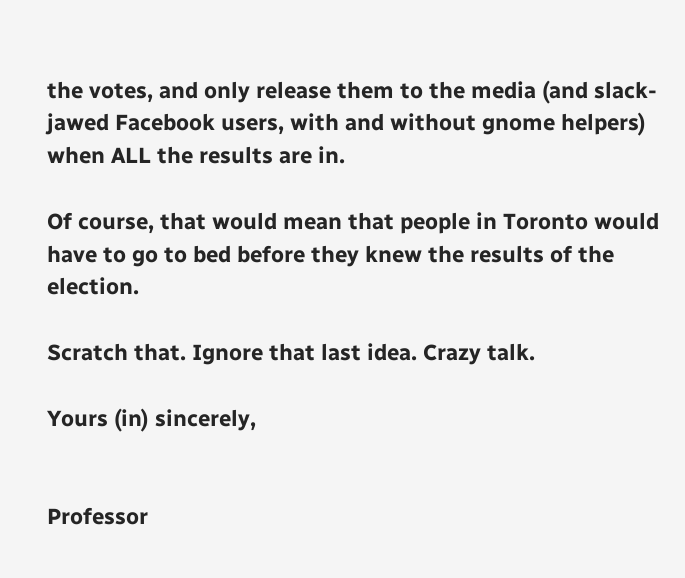the votes, and only release them to the media (and slack-jawed Facebook users, with and without gnome helpers) when ALL the results are in.

Of course, that would mean that people in Toronto would have to go to bed before they knew the results of the election.

Scratch that. Ignore that last idea. Crazy talk.

Yours (in) sincerely,


Professor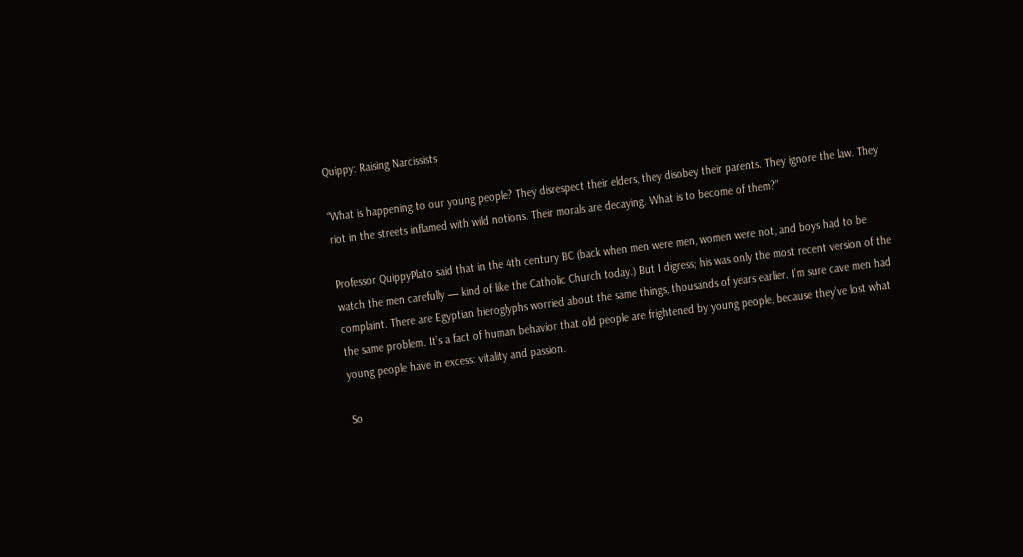Quippy: Raising Narcissists

“What is happening to our young people? They disrespect their elders, they disobey their parents. They ignore the law. They riot in the streets inflamed with wild notions. Their morals are decaying. What is to become of them?”

Professor QuippyPlato said that in the 4th century BC (back when men were men, women were not, and boys had to be watch the men carefully — kind of like the Catholic Church today.) But I digress; his was only the most recent version of the complaint. There are Egyptian hieroglyphs worried about the same things, thousands of years earlier. I’m sure cave men had the same problem. It’s a fact of human behavior that old people are frightened by young people, because they’ve lost what young people have in excess: vitality and passion.

So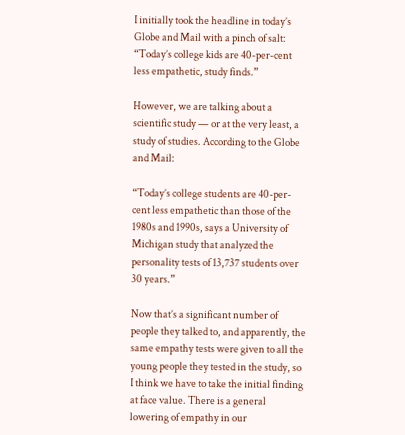I initially took the headline in today’s Globe and Mail with a pinch of salt: “Today’s college kids are 40-per-cent less empathetic, study finds.”

However, we are talking about a scientific study — or at the very least, a study of studies. According to the Globe and Mail:

“Today’s college students are 40-per-cent less empathetic than those of the 1980s and 1990s, says a University of Michigan study that analyzed the personality tests of 13,737 students over 30 years.”

Now that’s a significant number of people they talked to, and apparently, the same empathy tests were given to all the young people they tested in the study, so I think we have to take the initial finding at face value. There is a general lowering of empathy in our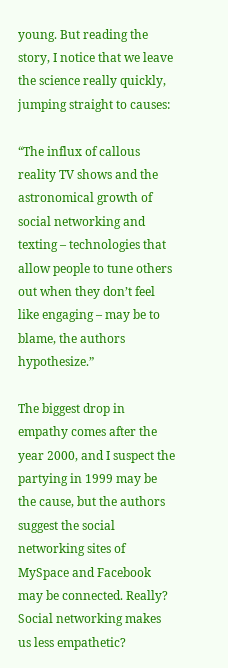young. But reading the story, I notice that we leave the science really quickly, jumping straight to causes:

“The influx of callous reality TV shows and the astronomical growth of social networking and texting – technologies that allow people to tune others out when they don’t feel like engaging – may be to blame, the authors hypothesize.”

The biggest drop in empathy comes after the year 2000, and I suspect the partying in 1999 may be the cause, but the authors suggest the social networking sites of MySpace and Facebook may be connected. Really? Social networking makes us less empathetic?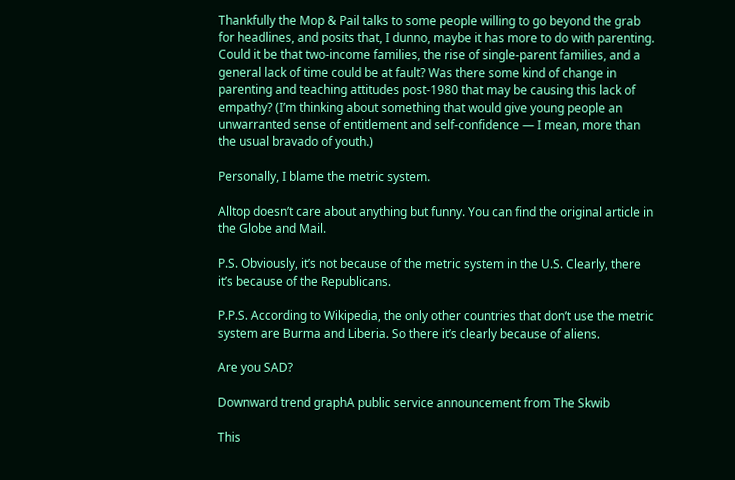Thankfully the Mop & Pail talks to some people willing to go beyond the grab for headlines, and posits that, I dunno, maybe it has more to do with parenting. Could it be that two-income families, the rise of single-parent families, and a general lack of time could be at fault? Was there some kind of change in parenting and teaching attitudes post-1980 that may be causing this lack of empathy? (I’m thinking about something that would give young people an unwarranted sense of entitlement and self-confidence — I mean, more than the usual bravado of youth.)

Personally, I blame the metric system.

Alltop doesn’t care about anything but funny. You can find the original article in the Globe and Mail.

P.S. Obviously, it’s not because of the metric system in the U.S. Clearly, there it’s because of the Republicans.

P.P.S. According to Wikipedia, the only other countries that don’t use the metric system are Burma and Liberia. So there it’s clearly because of aliens.

Are you SAD?

Downward trend graphA public service announcement from The Skwib

This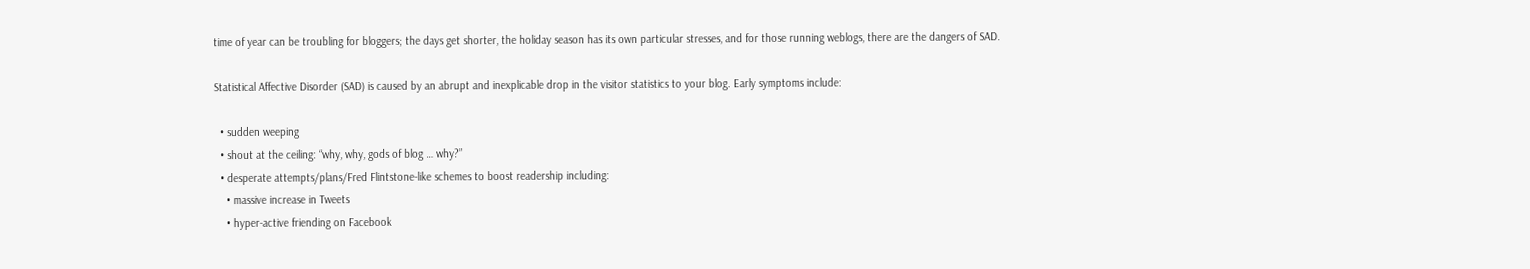time of year can be troubling for bloggers; the days get shorter, the holiday season has its own particular stresses, and for those running weblogs, there are the dangers of SAD.

Statistical Affective Disorder (SAD) is caused by an abrupt and inexplicable drop in the visitor statistics to your blog. Early symptoms include:

  • sudden weeping
  • shout at the ceiling: “why, why, gods of blog … why?”
  • desperate attempts/plans/Fred Flintstone-like schemes to boost readership including:
    • massive increase in Tweets
    • hyper-active friending on Facebook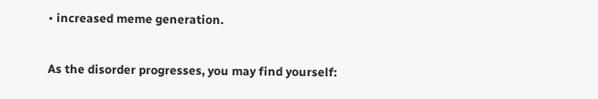• increased meme generation.

As the disorder progresses, you may find yourself: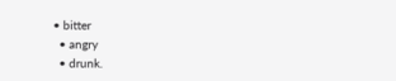• bitter
  • angry
  • drunk.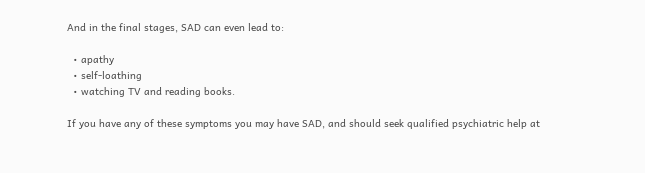And in the final stages, SAD can even lead to:

  • apathy
  • self-loathing
  • watching TV and reading books.

If you have any of these symptoms you may have SAD, and should seek qualified psychiatric help at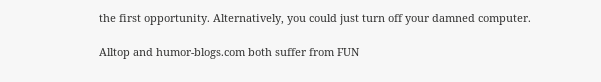the first opportunity. Alternatively, you could just turn off your damned computer.

Alltop and humor-blogs.com both suffer from FUN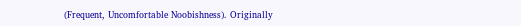(Frequent, Uncomfortable Noobishness). Originally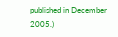published in December 2005.)